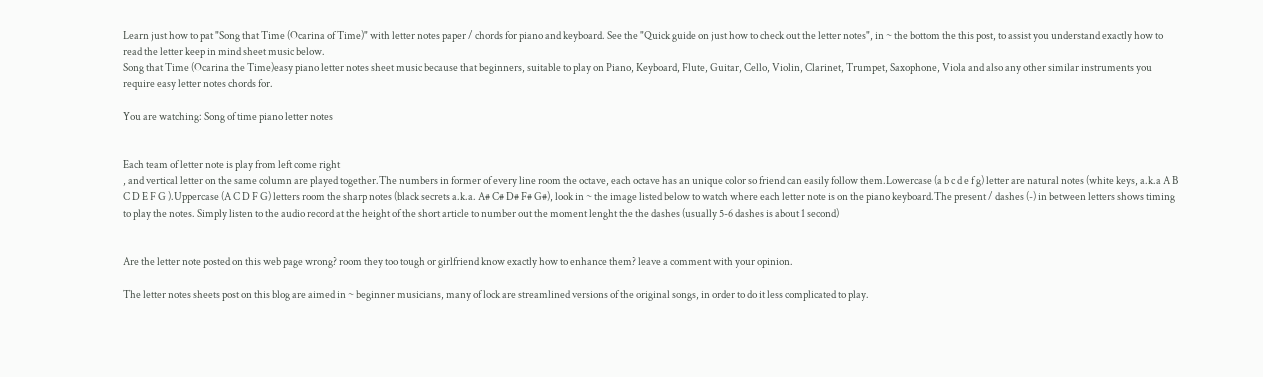Learn just how to pat "Song that Time (Ocarina of Time)" with letter notes paper / chords for piano and keyboard. See the "Quick guide on just how to check out the letter notes", in ~ the bottom the this post, to assist you understand exactly how to read the letter keep in mind sheet music below.
Song that Time (Ocarina the Time)easy piano letter notes sheet music because that beginners, suitable to play on Piano, Keyboard, Flute, Guitar, Cello, Violin, Clarinet, Trumpet, Saxophone, Viola and also any other similar instruments you require easy letter notes chords for.

You are watching: Song of time piano letter notes


Each team of letter note is play from left come right
, and vertical letter on the same column are played together.The numbers in former of every line room the octave, each octave has an unique color so friend can easily follow them.Lowercase (a b c d e f g) letter are natural notes (white keys, a.k.a A B C D E F G ).Uppercase (A C D F G) letters room the sharp notes (black secrets a.k.a. A# C# D# F# G#), look in ~ the image listed below to watch where each letter note is on the piano keyboard.The present / dashes (-) in between letters shows timing to play the notes. Simply listen to the audio record at the height of the short article to number out the moment lenght the the dashes (usually 5-6 dashes is about 1 second)


Are the letter note posted on this web page wrong? room they too tough or girlfriend know exactly how to enhance them? leave a comment with your opinion.

The letter notes sheets post on this blog are aimed in ~ beginner musicians, many of lock are streamlined versions of the original songs, in order to do it less complicated to play.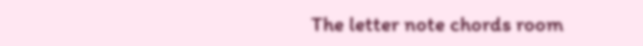The letter note chords room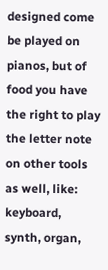designed come be played on pianos, but of food you have the right to play the letter note on other tools as well, like: keyboard, synth, organ,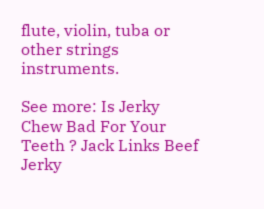flute, violin, tuba or other strings instruments.

See more: Is Jerky Chew Bad For Your Teeth ? Jack Links Beef Jerky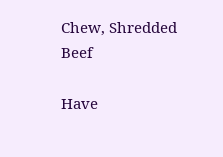Chew, Shredded Beef

Have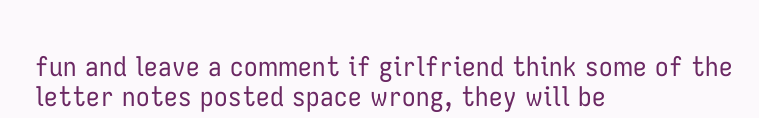fun and leave a comment if girlfriend think some of the letter notes posted space wrong, they will be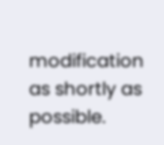modification as shortly as possible.